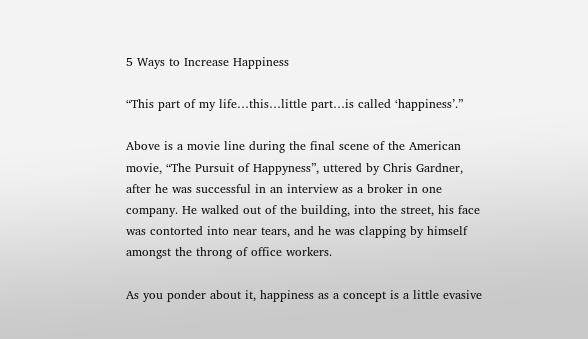5 Ways to Increase Happiness

“This part of my life…this…little part…is called ‘happiness’.”

Above is a movie line during the final scene of the American movie, “The Pursuit of Happyness”, uttered by Chris Gardner, after he was successful in an interview as a broker in one company. He walked out of the building, into the street, his face was contorted into near tears, and he was clapping by himself amongst the throng of office workers.

As you ponder about it, happiness as a concept is a little evasive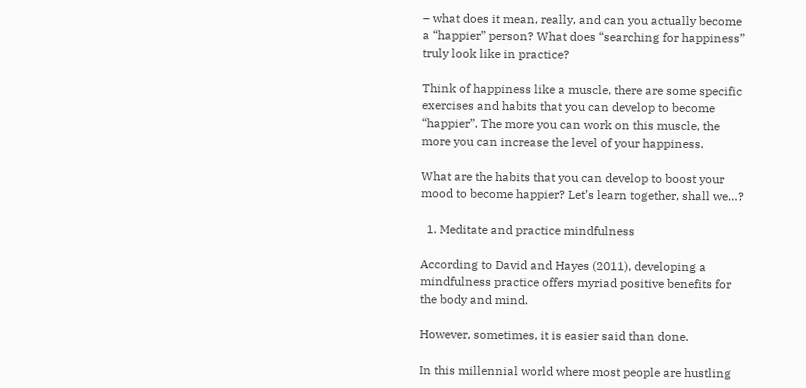– what does it mean, really, and can you actually become a “happier” person? What does “searching for happiness” truly look like in practice?

Think of happiness like a muscle, there are some specific exercises and habits that you can develop to become “happier”. The more you can work on this muscle, the more you can increase the level of your happiness.

What are the habits that you can develop to boost your mood to become happier? Let’s learn together, shall we…?

  1. Meditate and practice mindfulness

According to David and Hayes (2011), developing a mindfulness practice offers myriad positive benefits for the body and mind.

However, sometimes, it is easier said than done.

In this millennial world where most people are hustling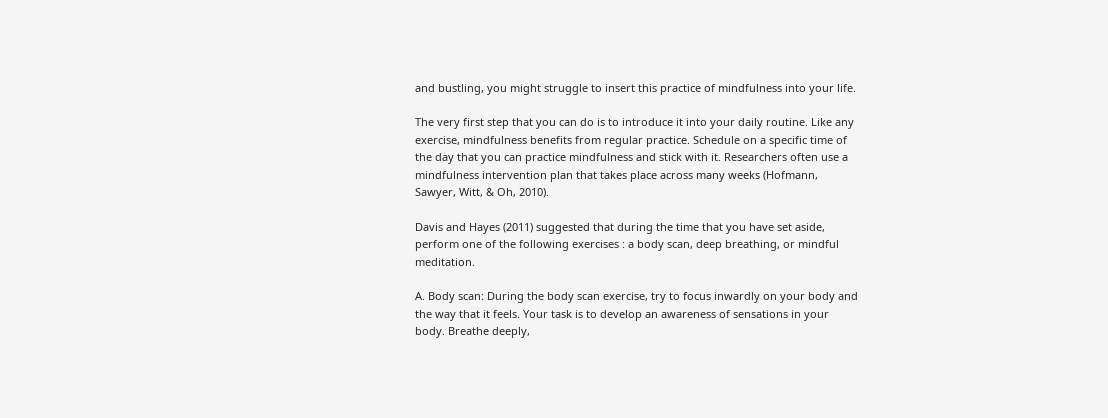and bustling, you might struggle to insert this practice of mindfulness into your life.

The very first step that you can do is to introduce it into your daily routine. Like any exercise, mindfulness benefits from regular practice. Schedule on a specific time of the day that you can practice mindfulness and stick with it. Researchers often use a mindfulness intervention plan that takes place across many weeks (Hofmann, Sawyer, Witt, & Oh, 2010).

Davis and Hayes (2011) suggested that during the time that you have set aside, perform one of the following exercises : a body scan, deep breathing, or mindful meditation.

A. Body scan: During the body scan exercise, try to focus inwardly on your body and the way that it feels. Your task is to develop an awareness of sensations in your body. Breathe deeply,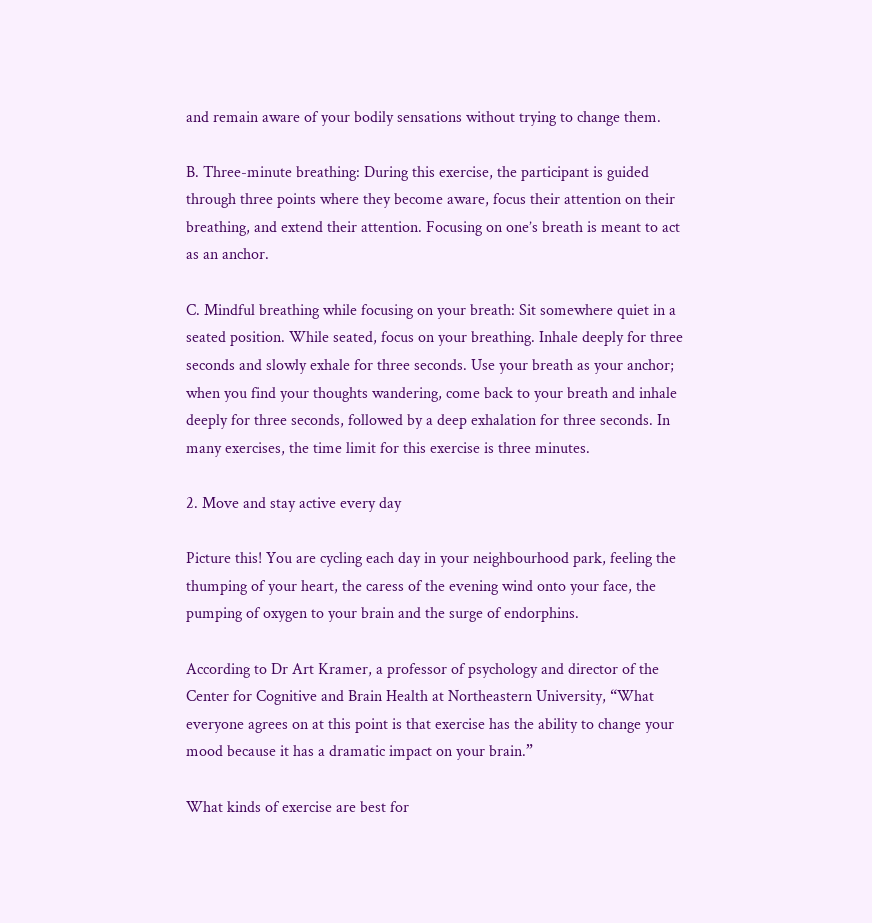and remain aware of your bodily sensations without trying to change them.

B. Three-minute breathing: During this exercise, the participant is guided through three points where they become aware, focus their attention on their breathing, and extend their attention. Focusing on one’s breath is meant to act as an anchor.

C. Mindful breathing while focusing on your breath: Sit somewhere quiet in a seated position. While seated, focus on your breathing. Inhale deeply for three seconds and slowly exhale for three seconds. Use your breath as your anchor; when you find your thoughts wandering, come back to your breath and inhale deeply for three seconds, followed by a deep exhalation for three seconds. In many exercises, the time limit for this exercise is three minutes.

2. Move and stay active every day

Picture this! You are cycling each day in your neighbourhood park, feeling the thumping of your heart, the caress of the evening wind onto your face, the pumping of oxygen to your brain and the surge of endorphins.

According to Dr Art Kramer, a professor of psychology and director of the Center for Cognitive and Brain Health at Northeastern University, “What everyone agrees on at this point is that exercise has the ability to change your mood because it has a dramatic impact on your brain.”

What kinds of exercise are best for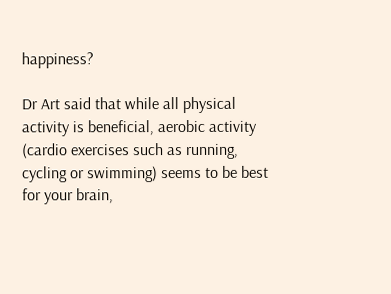happiness?

Dr Art said that while all physical activity is beneficial, aerobic activity (cardio exercises such as running, cycling or swimming) seems to be best for your brain,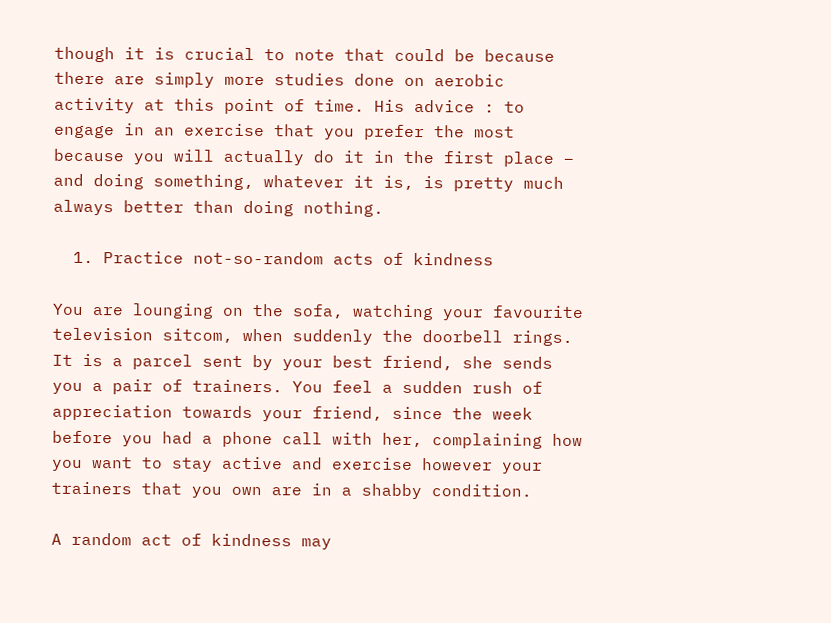though it is crucial to note that could be because there are simply more studies done on aerobic activity at this point of time. His advice : to engage in an exercise that you prefer the most because you will actually do it in the first place – and doing something, whatever it is, is pretty much always better than doing nothing.

  1. Practice not-so-random acts of kindness

You are lounging on the sofa, watching your favourite television sitcom, when suddenly the doorbell rings. It is a parcel sent by your best friend, she sends you a pair of trainers. You feel a sudden rush of appreciation towards your friend, since the week before you had a phone call with her, complaining how you want to stay active and exercise however your trainers that you own are in a shabby condition.

A random act of kindness may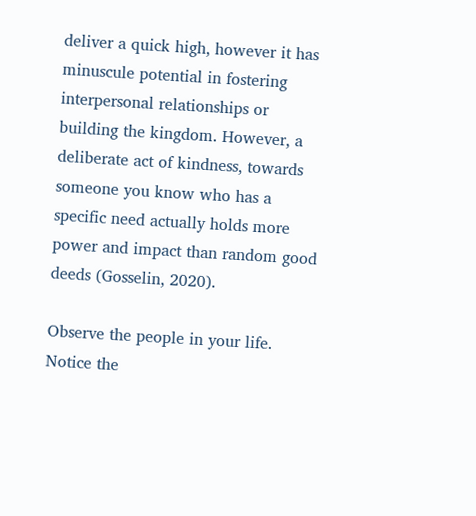deliver a quick high, however it has minuscule potential in fostering interpersonal relationships or building the kingdom. However, a deliberate act of kindness, towards someone you know who has a specific need actually holds more power and impact than random good deeds (Gosselin, 2020).

Observe the people in your life. Notice the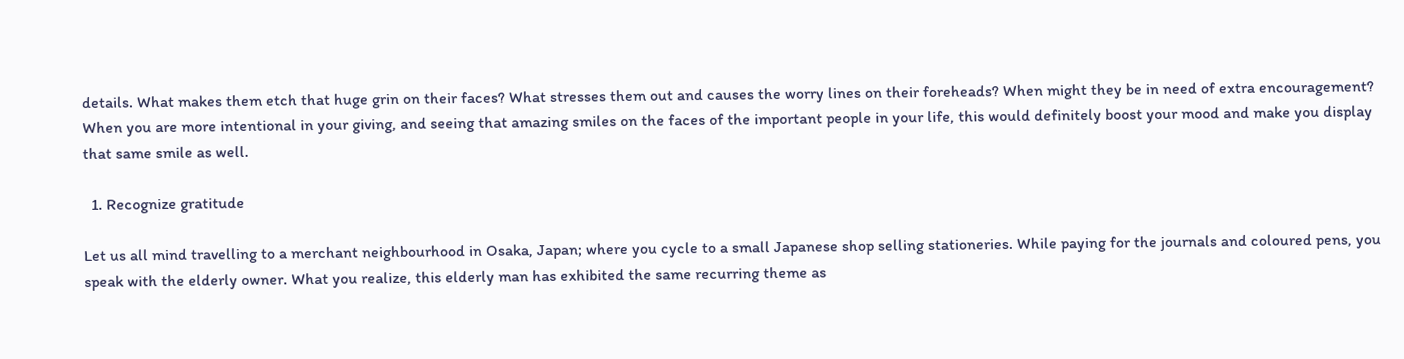details. What makes them etch that huge grin on their faces? What stresses them out and causes the worry lines on their foreheads? When might they be in need of extra encouragement? When you are more intentional in your giving, and seeing that amazing smiles on the faces of the important people in your life, this would definitely boost your mood and make you display that same smile as well.

  1. Recognize gratitude

Let us all mind travelling to a merchant neighbourhood in Osaka, Japan; where you cycle to a small Japanese shop selling stationeries. While paying for the journals and coloured pens, you speak with the elderly owner. What you realize, this elderly man has exhibited the same recurring theme as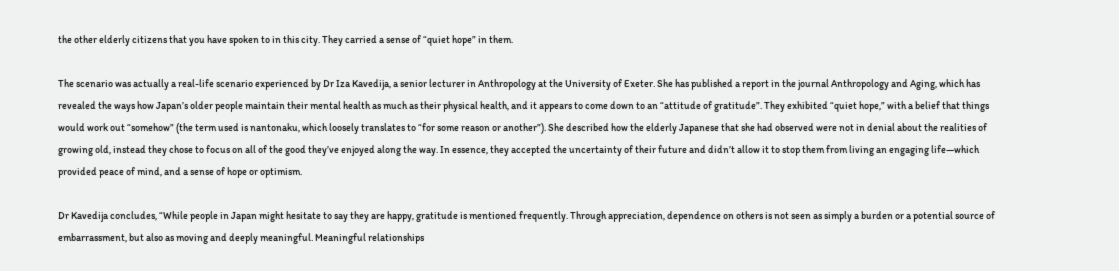the other elderly citizens that you have spoken to in this city. They carried a sense of “quiet hope” in them.

The scenario was actually a real-life scenario experienced by Dr Iza Kavedija, a senior lecturer in Anthropology at the University of Exeter. She has published a report in the journal Anthropology and Aging, which has revealed the ways how Japan’s older people maintain their mental health as much as their physical health, and it appears to come down to an “attitude of gratitude”. They exhibited “quiet hope,” with a belief that things would work out “somehow” (the term used is nantonaku, which loosely translates to “for some reason or another”). She described how the elderly Japanese that she had observed were not in denial about the realities of growing old, instead they chose to focus on all of the good they’ve enjoyed along the way. In essence, they accepted the uncertainty of their future and didn’t allow it to stop them from living an engaging life—which provided peace of mind, and a sense of hope or optimism.

Dr Kavedija concludes, “While people in Japan might hesitate to say they are happy, gratitude is mentioned frequently. Through appreciation, dependence on others is not seen as simply a burden or a potential source of embarrassment, but also as moving and deeply meaningful. Meaningful relationships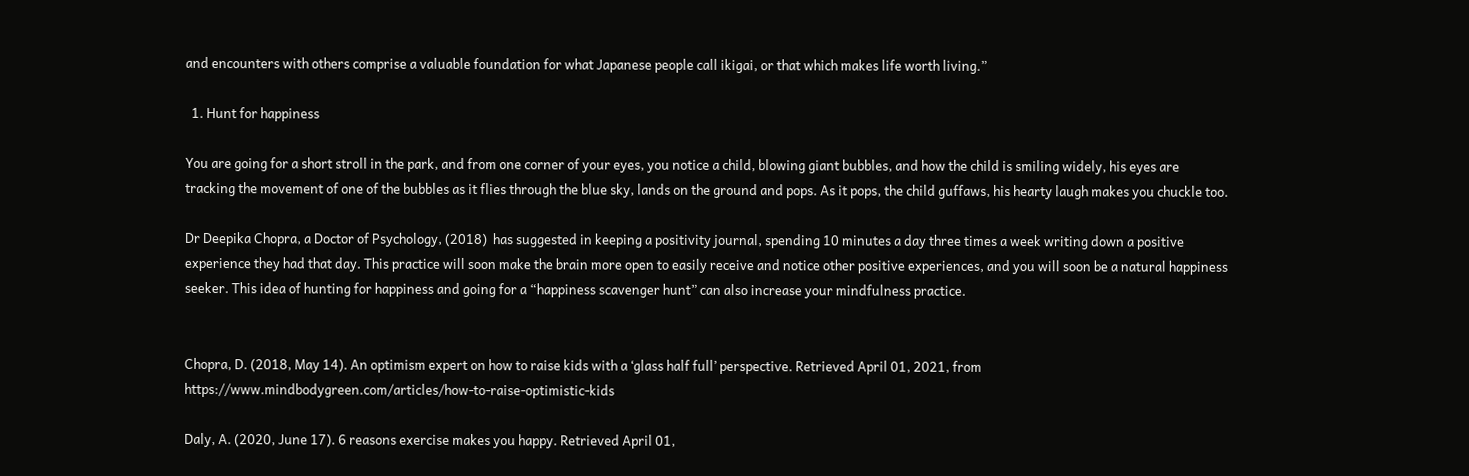and encounters with others comprise a valuable foundation for what Japanese people call ikigai, or that which makes life worth living.”

  1. Hunt for happiness

You are going for a short stroll in the park, and from one corner of your eyes, you notice a child, blowing giant bubbles, and how the child is smiling widely, his eyes are tracking the movement of one of the bubbles as it flies through the blue sky, lands on the ground and pops. As it pops, the child guffaws, his hearty laugh makes you chuckle too.

Dr Deepika Chopra, a Doctor of Psychology, (2018)  has suggested in keeping a positivity journal, spending 10 minutes a day three times a week writing down a positive experience they had that day. This practice will soon make the brain more open to easily receive and notice other positive experiences, and you will soon be a natural happiness seeker. This idea of hunting for happiness and going for a “happiness scavenger hunt” can also increase your mindfulness practice.


Chopra, D. (2018, May 14). An optimism expert on how to raise kids with a ‘glass half full’ perspective. Retrieved April 01, 2021, from https://www.mindbodygreen.com/articles/how-to-raise-optimistic-kids

Daly, A. (2020, June 17). 6 reasons exercise makes you happy. Retrieved April 01,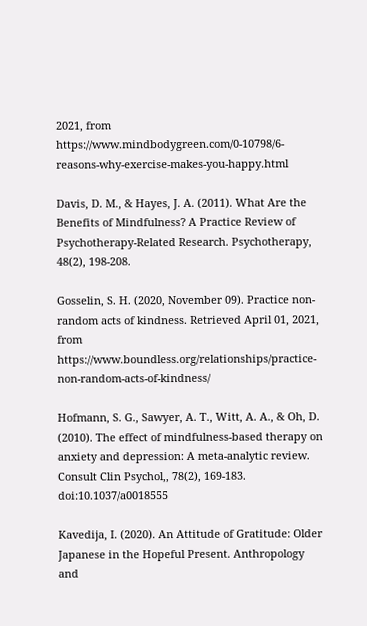2021, from https://www.mindbodygreen.com/0-10798/6-reasons-why-exercise-makes-you-happy.html

Davis, D. M., & Hayes, J. A. (2011). What Are the Benefits of Mindfulness? A Practice Review of Psychotherapy-Related Research. Psychotherapy, 48(2), 198-208.

Gosselin, S. H. (2020, November 09). Practice non-random acts of kindness. Retrieved April 01, 2021, from https://www.boundless.org/relationships/practice-non-random-acts-of-kindness/

Hofmann, S. G., Sawyer, A. T., Witt, A. A., & Oh, D. (2010). The effect of mindfulness-based therapy on anxiety and depression: A meta-analytic review. Consult Clin Psychol,, 78(2), 169-183. doi:10.1037/a0018555

Kavedija, I. (2020). An Attitude of Gratitude: Older Japanese in the Hopeful Present. Anthropology and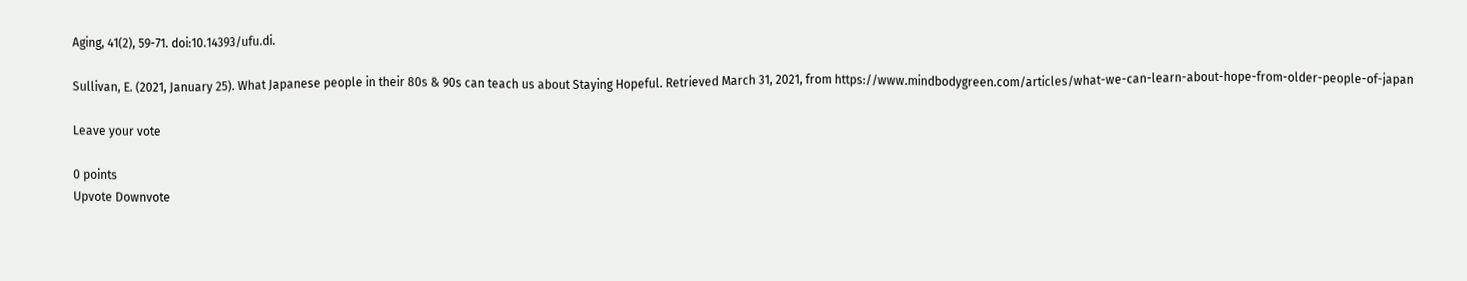Aging, 41(2), 59-71. doi:10.14393/ufu.di.

Sullivan, E. (2021, January 25). What Japanese people in their 80s & 90s can teach us about Staying Hopeful. Retrieved March 31, 2021, from https://www.mindbodygreen.com/articles/what-we-can-learn-about-hope-from-older-people-of-japan

Leave your vote

0 points
Upvote Downvote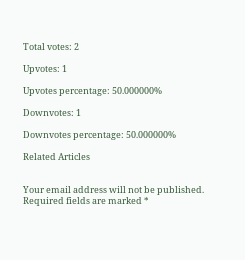Total votes: 2

Upvotes: 1

Upvotes percentage: 50.000000%

Downvotes: 1

Downvotes percentage: 50.000000%

Related Articles


Your email address will not be published. Required fields are marked *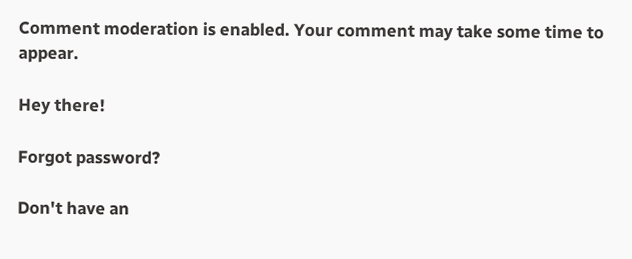Comment moderation is enabled. Your comment may take some time to appear.

Hey there!

Forgot password?

Don't have an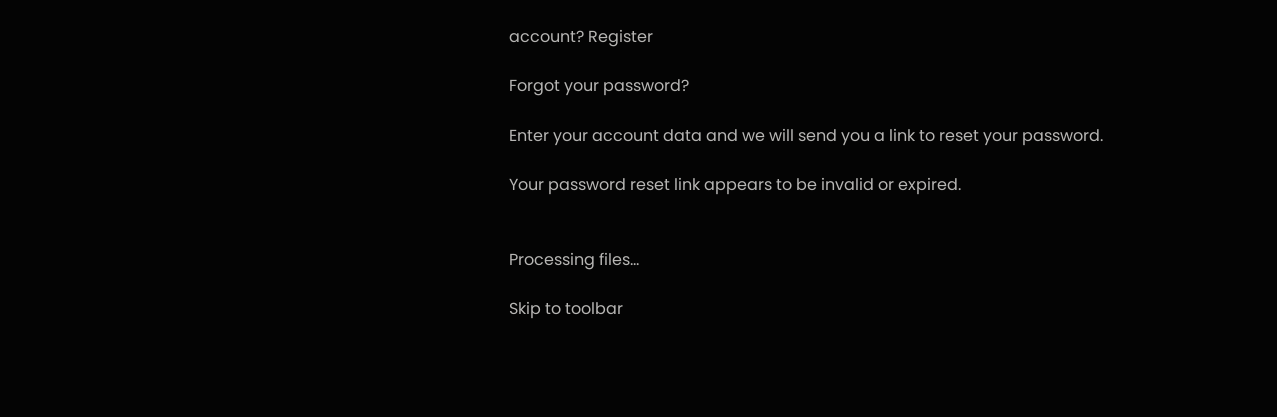account? Register

Forgot your password?

Enter your account data and we will send you a link to reset your password.

Your password reset link appears to be invalid or expired.


Processing files…

Skip to toolbar